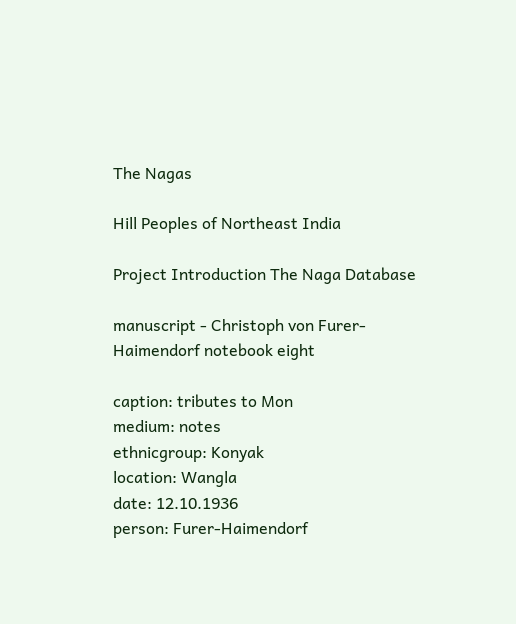The Nagas

Hill Peoples of Northeast India

Project Introduction The Naga Database

manuscript - Christoph von Furer-Haimendorf notebook eight

caption: tributes to Mon
medium: notes
ethnicgroup: Konyak
location: Wangla
date: 12.10.1936
person: Furer-Haimendorf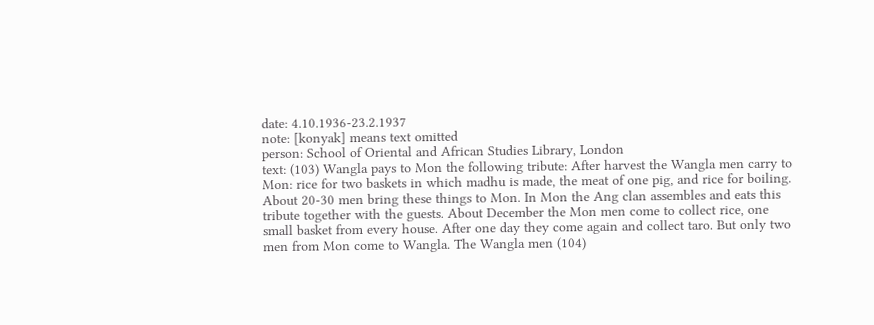date: 4.10.1936-23.2.1937
note: [konyak] means text omitted
person: School of Oriental and African Studies Library, London
text: (103) Wangla pays to Mon the following tribute: After harvest the Wangla men carry to Mon: rice for two baskets in which madhu is made, the meat of one pig, and rice for boiling. About 20-30 men bring these things to Mon. In Mon the Ang clan assembles and eats this tribute together with the guests. About December the Mon men come to collect rice, one small basket from every house. After one day they come again and collect taro. But only two men from Mon come to Wangla. The Wangla men (104)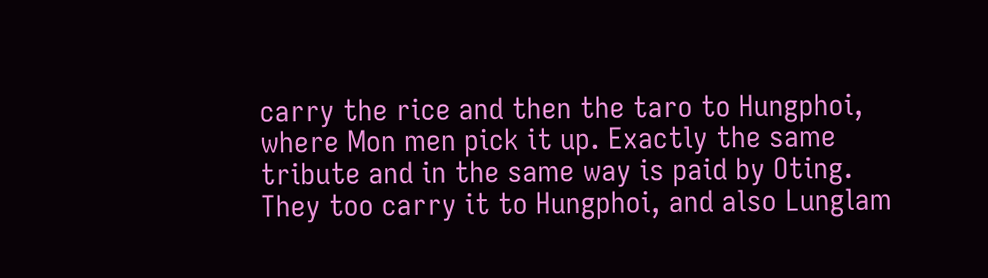carry the rice and then the taro to Hungphoi, where Mon men pick it up. Exactly the same tribute and in the same way is paid by Oting. They too carry it to Hungphoi, and also Lunglam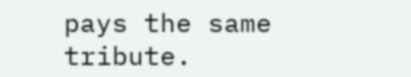pays the same tribute.